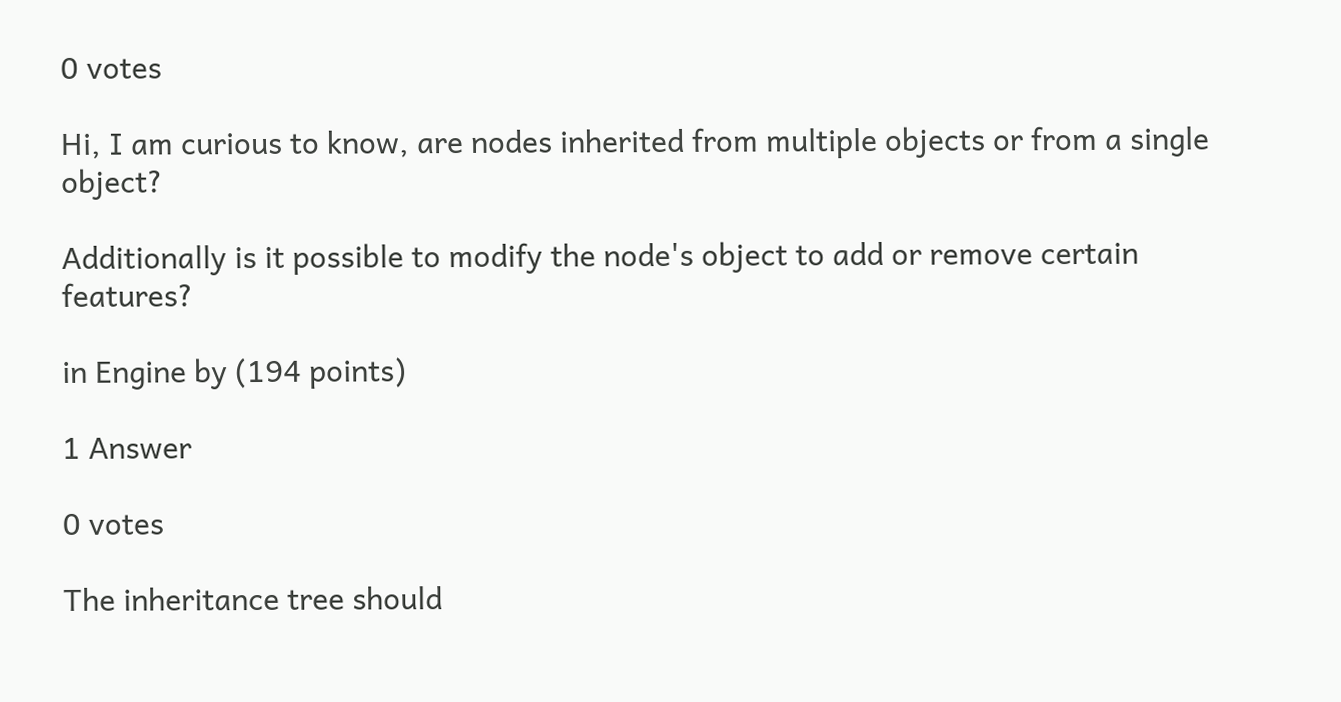0 votes

Hi, I am curious to know, are nodes inherited from multiple objects or from a single object?

Additionally is it possible to modify the node's object to add or remove certain features?

in Engine by (194 points)

1 Answer

0 votes

The inheritance tree should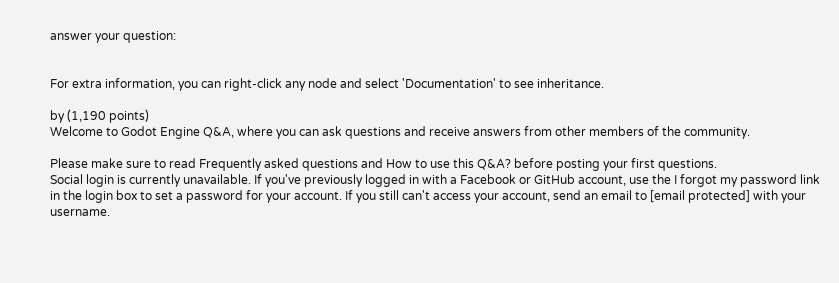answer your question:


For extra information, you can right-click any node and select 'Documentation' to see inheritance.

by (1,190 points)
Welcome to Godot Engine Q&A, where you can ask questions and receive answers from other members of the community.

Please make sure to read Frequently asked questions and How to use this Q&A? before posting your first questions.
Social login is currently unavailable. If you've previously logged in with a Facebook or GitHub account, use the I forgot my password link in the login box to set a password for your account. If you still can't access your account, send an email to [email protected] with your username.